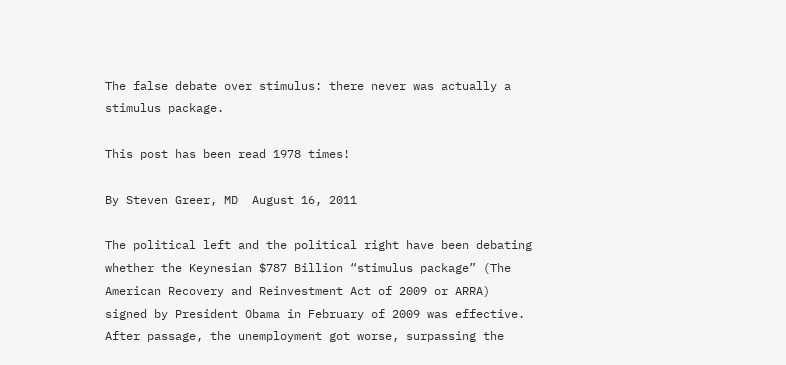The false debate over stimulus: there never was actually a stimulus package.

This post has been read 1978 times!

By Steven Greer, MD  August 16, 2011

The political left and the political right have been debating whether the Keynesian $787 Billion “stimulus package” (The American Recovery and Reinvestment Act of 2009 or ARRA) signed by President Obama in February of 2009 was effective. After passage, the unemployment got worse, surpassing the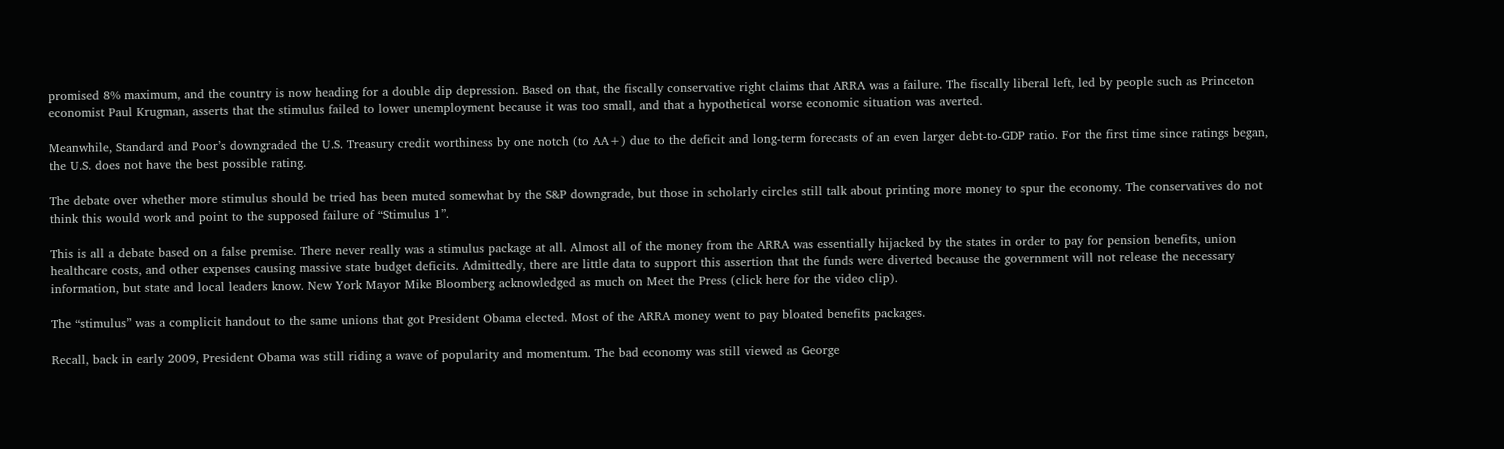promised 8% maximum, and the country is now heading for a double dip depression. Based on that, the fiscally conservative right claims that ARRA was a failure. The fiscally liberal left, led by people such as Princeton economist Paul Krugman, asserts that the stimulus failed to lower unemployment because it was too small, and that a hypothetical worse economic situation was averted.

Meanwhile, Standard and Poor’s downgraded the U.S. Treasury credit worthiness by one notch (to AA+) due to the deficit and long-term forecasts of an even larger debt-to-GDP ratio. For the first time since ratings began, the U.S. does not have the best possible rating.

The debate over whether more stimulus should be tried has been muted somewhat by the S&P downgrade, but those in scholarly circles still talk about printing more money to spur the economy. The conservatives do not think this would work and point to the supposed failure of “Stimulus 1”.

This is all a debate based on a false premise. There never really was a stimulus package at all. Almost all of the money from the ARRA was essentially hijacked by the states in order to pay for pension benefits, union healthcare costs, and other expenses causing massive state budget deficits. Admittedly, there are little data to support this assertion that the funds were diverted because the government will not release the necessary information, but state and local leaders know. New York Mayor Mike Bloomberg acknowledged as much on Meet the Press (click here for the video clip).

The “stimulus” was a complicit handout to the same unions that got President Obama elected. Most of the ARRA money went to pay bloated benefits packages.

Recall, back in early 2009, President Obama was still riding a wave of popularity and momentum. The bad economy was still viewed as George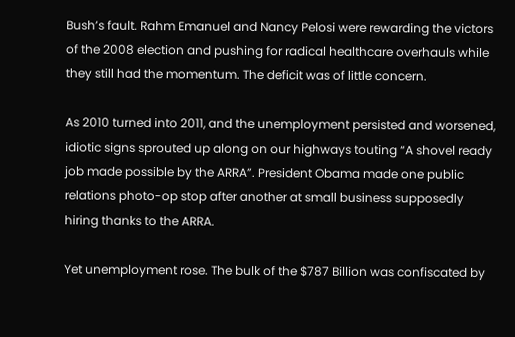Bush’s fault. Rahm Emanuel and Nancy Pelosi were rewarding the victors of the 2008 election and pushing for radical healthcare overhauls while they still had the momentum. The deficit was of little concern.

As 2010 turned into 2011, and the unemployment persisted and worsened, idiotic signs sprouted up along on our highways touting “A shovel ready job made possible by the ARRA”. President Obama made one public relations photo-op stop after another at small business supposedly hiring thanks to the ARRA.

Yet unemployment rose. The bulk of the $787 Billion was confiscated by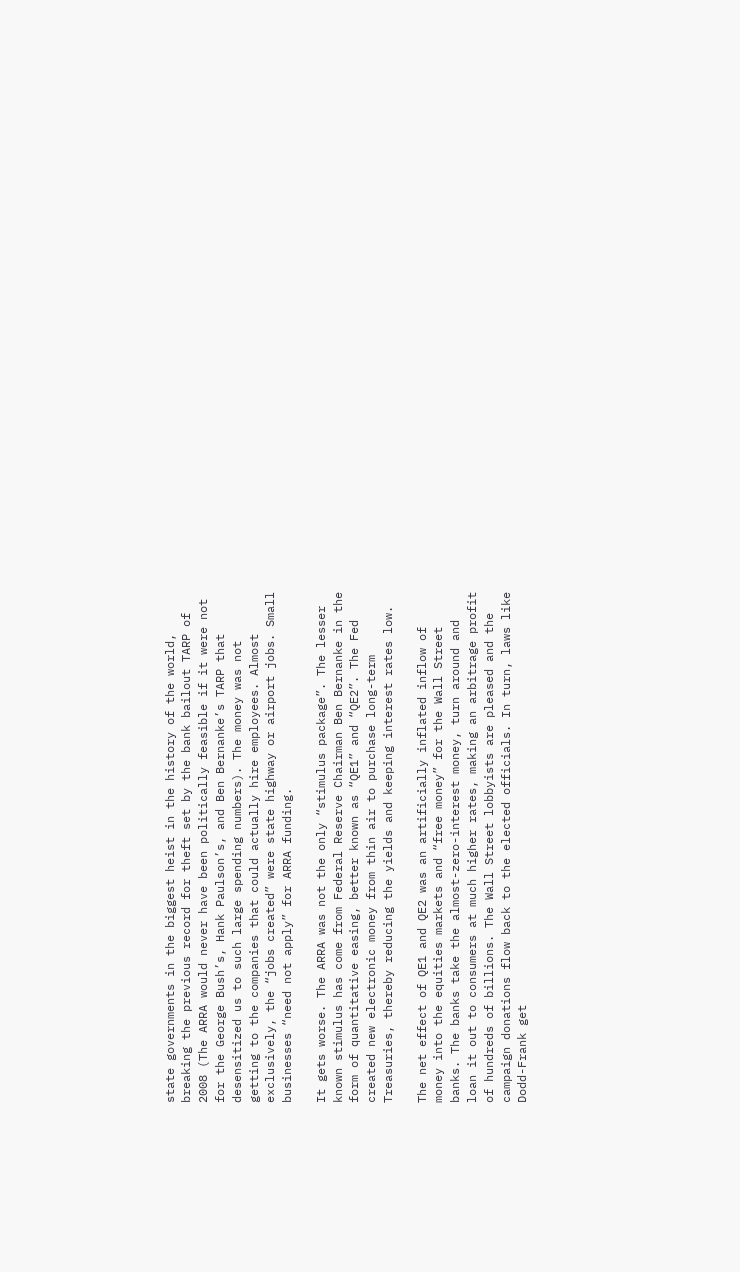state governments in the biggest heist in the history of the world, breaking the previous record for theft set by the bank bailout TARP of 2008 (The ARRA would never have been politically feasible if it were not for the George Bush’s, Hank Paulson’s, and Ben Bernanke’s TARP that desensitized us to such large spending numbers). The money was not getting to the companies that could actually hire employees. Almost exclusively, the “jobs created” were state highway or airport jobs. Small businesses “need not apply” for ARRA funding.

It gets worse. The ARRA was not the only “stimulus package”. The lesser known stimulus has come from Federal Reserve Chairman Ben Bernanke in the form of quantitative easing, better known as “QE1” and “QE2”. The Fed created new electronic money from thin air to purchase long-term Treasuries, thereby reducing the yields and keeping interest rates low.

The net effect of QE1 and QE2 was an artificially inflated inflow of money into the equities markets and “free money” for the Wall Street banks. The banks take the almost-zero-interest money, turn around and loan it out to consumers at much higher rates, making an arbitrage profit of hundreds of billions. The Wall Street lobbyists are pleased and the campaign donations flow back to the elected officials. In turn, laws like Dodd-Frank get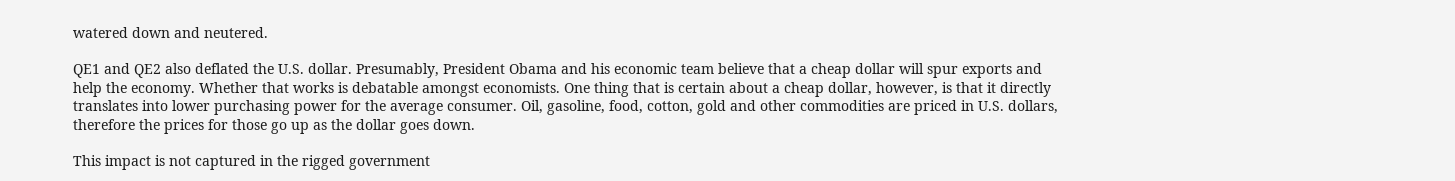watered down and neutered.

QE1 and QE2 also deflated the U.S. dollar. Presumably, President Obama and his economic team believe that a cheap dollar will spur exports and help the economy. Whether that works is debatable amongst economists. One thing that is certain about a cheap dollar, however, is that it directly translates into lower purchasing power for the average consumer. Oil, gasoline, food, cotton, gold and other commodities are priced in U.S. dollars, therefore the prices for those go up as the dollar goes down.

This impact is not captured in the rigged government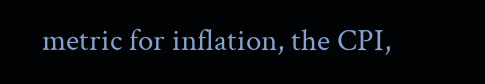metric for inflation, the CPI,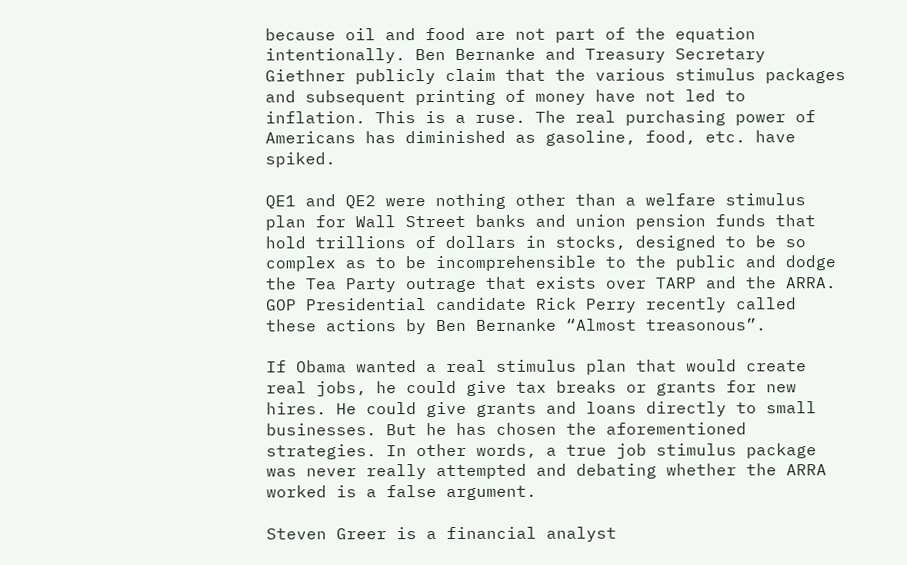because oil and food are not part of the equation intentionally. Ben Bernanke and Treasury Secretary Giethner publicly claim that the various stimulus packages and subsequent printing of money have not led to inflation. This is a ruse. The real purchasing power of Americans has diminished as gasoline, food, etc. have spiked.

QE1 and QE2 were nothing other than a welfare stimulus plan for Wall Street banks and union pension funds that hold trillions of dollars in stocks, designed to be so complex as to be incomprehensible to the public and dodge the Tea Party outrage that exists over TARP and the ARRA. GOP Presidential candidate Rick Perry recently called these actions by Ben Bernanke “Almost treasonous”.

If Obama wanted a real stimulus plan that would create real jobs, he could give tax breaks or grants for new hires. He could give grants and loans directly to small businesses. But he has chosen the aforementioned strategies. In other words, a true job stimulus package was never really attempted and debating whether the ARRA worked is a false argument.

Steven Greer is a financial analyst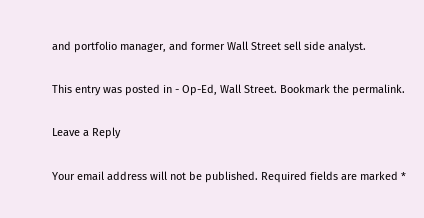and portfolio manager, and former Wall Street sell side analyst.

This entry was posted in - Op-Ed, Wall Street. Bookmark the permalink.

Leave a Reply

Your email address will not be published. Required fields are marked *